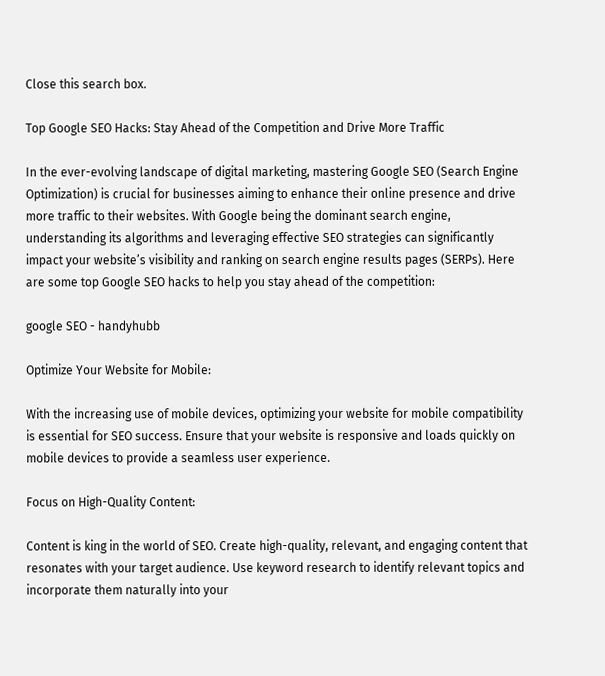Close this search box.

Top Google SEO Hacks: Stay Ahead of the Competition and Drive More Traffic

In the ever-evolving landscape of digital marketing, mastering Google SEO (Search Engine Optimization) is crucial for businesses aiming to enhance their online presence and drive more traffic to their websites. With Google being the dominant search engine, understanding its algorithms and leveraging effective SEO strategies can significantly impact your website’s visibility and ranking on search engine results pages (SERPs). Here are some top Google SEO hacks to help you stay ahead of the competition:

google SEO - handyhubb

Optimize Your Website for Mobile:

With the increasing use of mobile devices, optimizing your website for mobile compatibility is essential for SEO success. Ensure that your website is responsive and loads quickly on mobile devices to provide a seamless user experience.

Focus on High-Quality Content:

Content is king in the world of SEO. Create high-quality, relevant, and engaging content that resonates with your target audience. Use keyword research to identify relevant topics and incorporate them naturally into your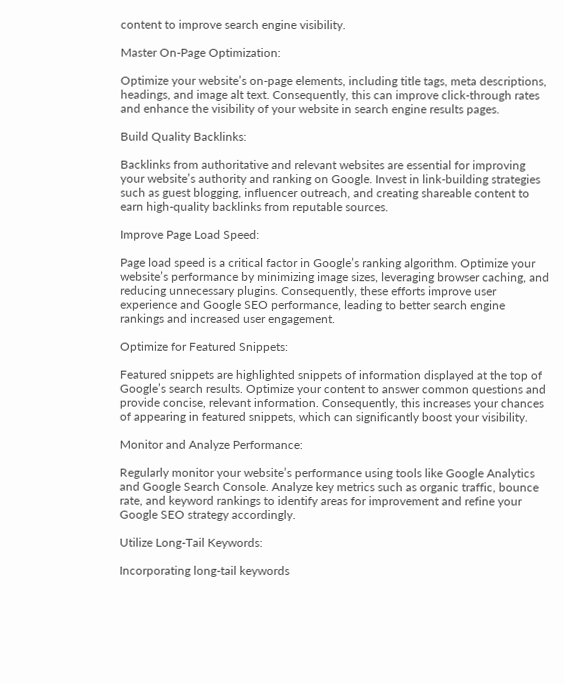content to improve search engine visibility.

Master On-Page Optimization:

Optimize your website’s on-page elements, including title tags, meta descriptions, headings, and image alt text. Consequently, this can improve click-through rates and enhance the visibility of your website in search engine results pages.

Build Quality Backlinks:

Backlinks from authoritative and relevant websites are essential for improving your website’s authority and ranking on Google. Invest in link-building strategies such as guest blogging, influencer outreach, and creating shareable content to earn high-quality backlinks from reputable sources.

Improve Page Load Speed:

Page load speed is a critical factor in Google’s ranking algorithm. Optimize your website’s performance by minimizing image sizes, leveraging browser caching, and reducing unnecessary plugins. Consequently, these efforts improve user experience and Google SEO performance, leading to better search engine rankings and increased user engagement.

Optimize for Featured Snippets:

Featured snippets are highlighted snippets of information displayed at the top of Google’s search results. Optimize your content to answer common questions and provide concise, relevant information. Consequently, this increases your chances of appearing in featured snippets, which can significantly boost your visibility.

Monitor and Analyze Performance:

Regularly monitor your website’s performance using tools like Google Analytics and Google Search Console. Analyze key metrics such as organic traffic, bounce rate, and keyword rankings to identify areas for improvement and refine your Google SEO strategy accordingly.

Utilize Long-Tail Keywords:

Incorporating long-tail keywords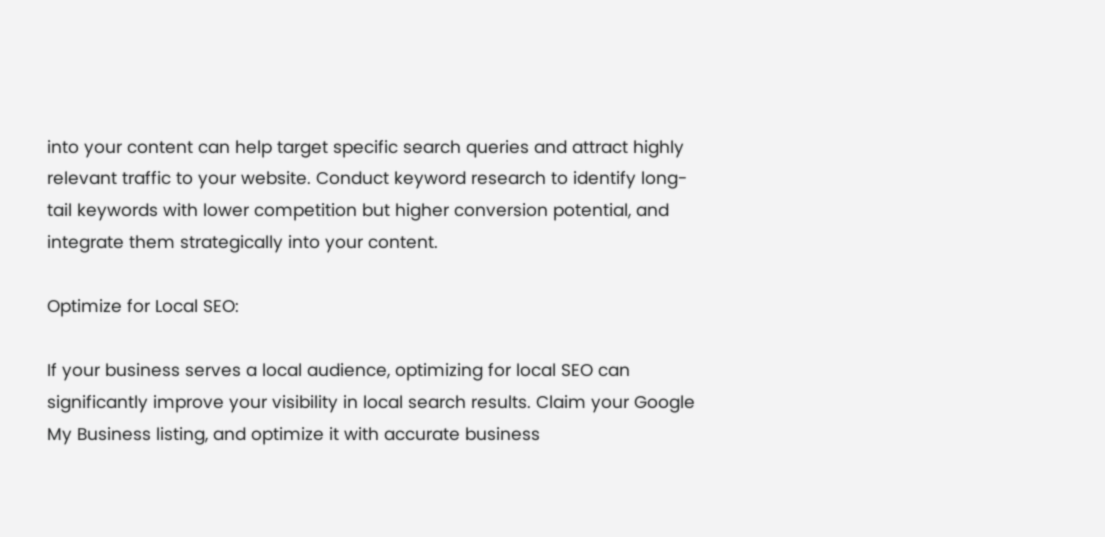into your content can help target specific search queries and attract highly relevant traffic to your website. Conduct keyword research to identify long-tail keywords with lower competition but higher conversion potential, and integrate them strategically into your content.

Optimize for Local SEO:

If your business serves a local audience, optimizing for local SEO can significantly improve your visibility in local search results. Claim your Google My Business listing, and optimize it with accurate business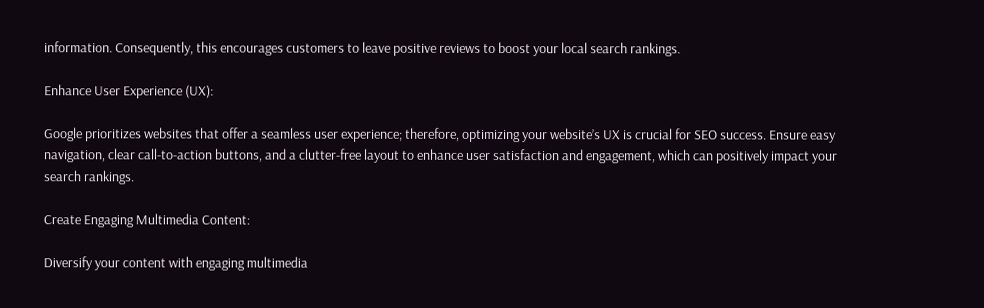information. Consequently, this encourages customers to leave positive reviews to boost your local search rankings.

Enhance User Experience (UX):

Google prioritizes websites that offer a seamless user experience; therefore, optimizing your website’s UX is crucial for SEO success. Ensure easy navigation, clear call-to-action buttons, and a clutter-free layout to enhance user satisfaction and engagement, which can positively impact your search rankings.

Create Engaging Multimedia Content:

Diversify your content with engaging multimedia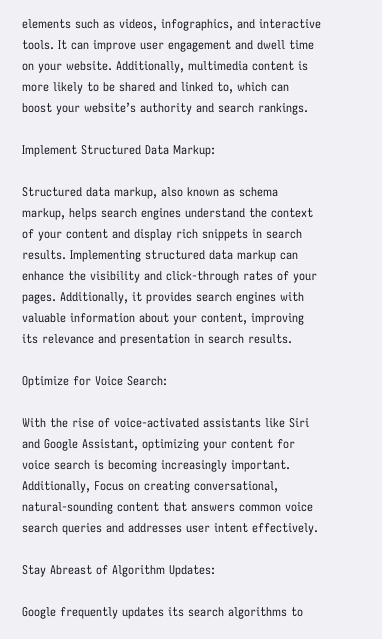elements such as videos, infographics, and interactive tools. It can improve user engagement and dwell time on your website. Additionally, multimedia content is more likely to be shared and linked to, which can boost your website’s authority and search rankings.

Implement Structured Data Markup:

Structured data markup, also known as schema markup, helps search engines understand the context of your content and display rich snippets in search results. Implementing structured data markup can enhance the visibility and click-through rates of your pages. Additionally, it provides search engines with valuable information about your content, improving its relevance and presentation in search results.

Optimize for Voice Search:

With the rise of voice-activated assistants like Siri and Google Assistant, optimizing your content for voice search is becoming increasingly important. Additionally, Focus on creating conversational, natural-sounding content that answers common voice search queries and addresses user intent effectively.

Stay Abreast of Algorithm Updates:

Google frequently updates its search algorithms to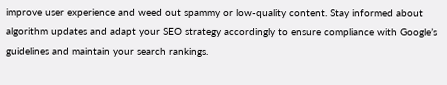improve user experience and weed out spammy or low-quality content. Stay informed about algorithm updates and adapt your SEO strategy accordingly to ensure compliance with Google’s guidelines and maintain your search rankings.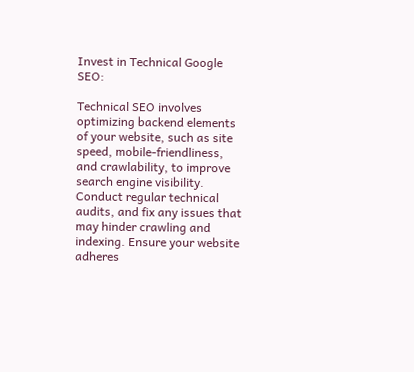Invest in Technical Google SEO:

Technical SEO involves optimizing backend elements of your website, such as site speed, mobile-friendliness, and crawlability, to improve search engine visibility. Conduct regular technical audits, and fix any issues that may hinder crawling and indexing. Ensure your website adheres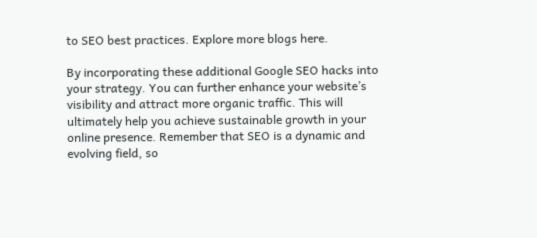to SEO best practices. Explore more blogs here.

By incorporating these additional Google SEO hacks into your strategy. You can further enhance your website’s visibility and attract more organic traffic. This will ultimately help you achieve sustainable growth in your online presence. Remember that SEO is a dynamic and evolving field, so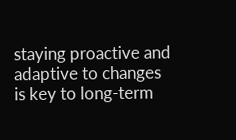staying proactive and adaptive to changes is key to long-term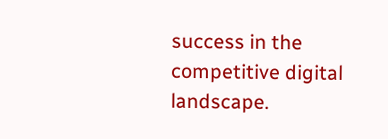success in the competitive digital landscape.